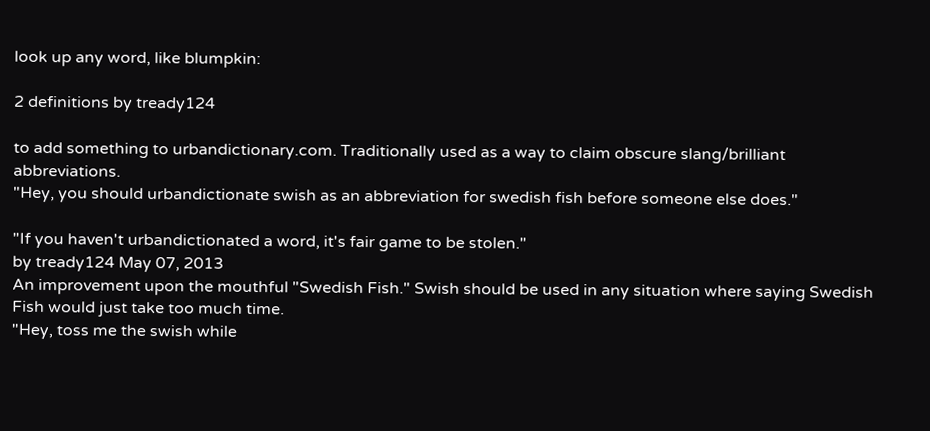look up any word, like blumpkin:

2 definitions by tready124

to add something to urbandictionary.com. Traditionally used as a way to claim obscure slang/brilliant abbreviations.
"Hey, you should urbandictionate swish as an abbreviation for swedish fish before someone else does."

"If you haven't urbandictionated a word, it's fair game to be stolen."
by tready124 May 07, 2013
An improvement upon the mouthful "Swedish Fish." Swish should be used in any situation where saying Swedish Fish would just take too much time.
"Hey, toss me the swish while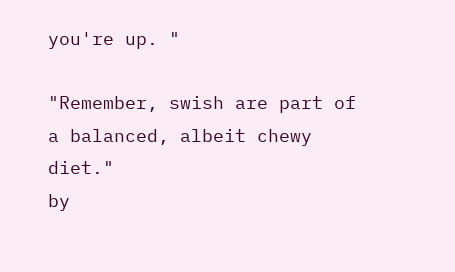you're up. "

"Remember, swish are part of a balanced, albeit chewy diet."
by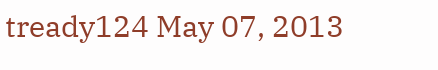tready124 May 07, 2013